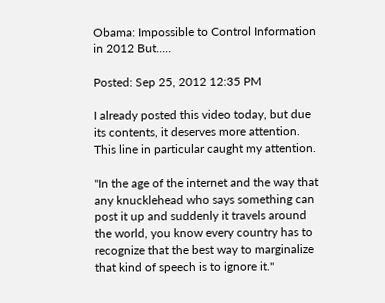Obama: Impossible to Control Information in 2012 But.....

Posted: Sep 25, 2012 12:35 PM

I already posted this video today, but due its contents, it deserves more attention. This line in particular caught my attention.

"In the age of the internet and the way that any knucklehead who says something can post it up and suddenly it travels around the world, you know every country has to recognize that the best way to marginalize that kind of speech is to ignore it."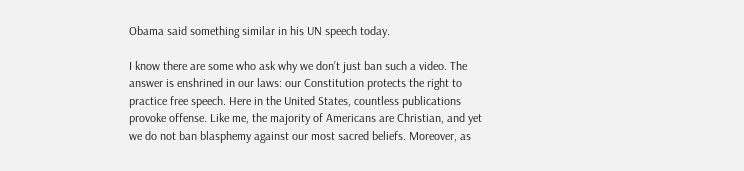Obama said something similar in his UN speech today.

I know there are some who ask why we don’t just ban such a video. The answer is enshrined in our laws: our Constitution protects the right to practice free speech. Here in the United States, countless publications provoke offense. Like me, the majority of Americans are Christian, and yet we do not ban blasphemy against our most sacred beliefs. Moreover, as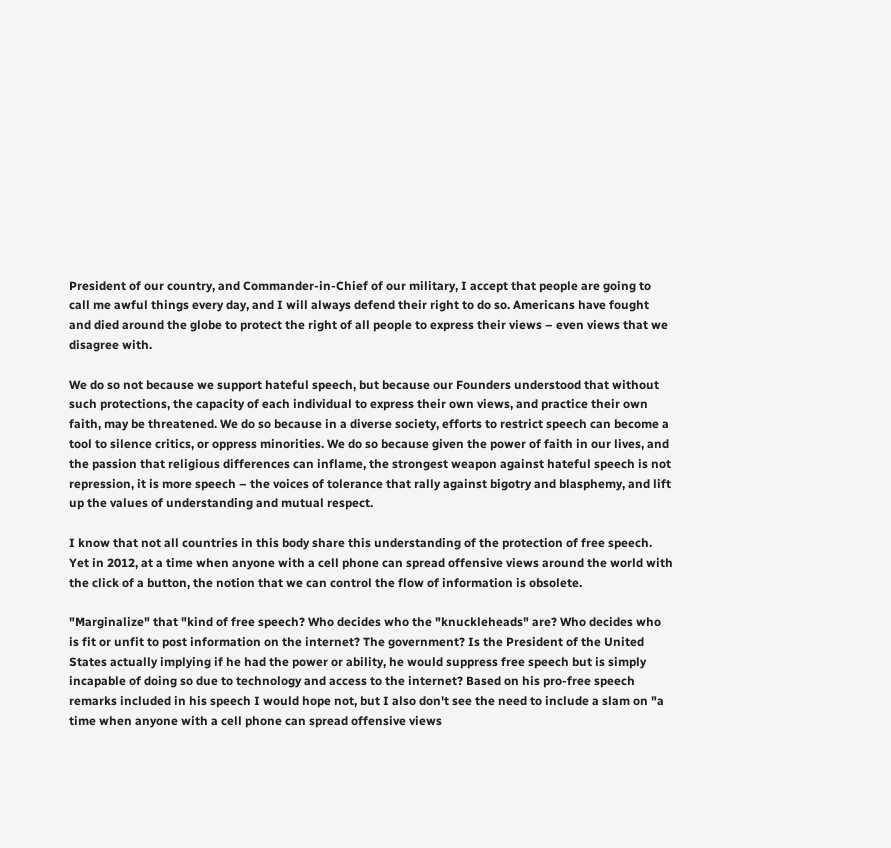President of our country, and Commander-in-Chief of our military, I accept that people are going to call me awful things every day, and I will always defend their right to do so. Americans have fought and died around the globe to protect the right of all people to express their views – even views that we disagree with.

We do so not because we support hateful speech, but because our Founders understood that without such protections, the capacity of each individual to express their own views, and practice their own faith, may be threatened. We do so because in a diverse society, efforts to restrict speech can become a tool to silence critics, or oppress minorities. We do so because given the power of faith in our lives, and the passion that religious differences can inflame, the strongest weapon against hateful speech is not repression, it is more speech – the voices of tolerance that rally against bigotry and blasphemy, and lift up the values of understanding and mutual respect.

I know that not all countries in this body share this understanding of the protection of free speech. Yet in 2012, at a time when anyone with a cell phone can spread offensive views around the world with the click of a button, the notion that we can control the flow of information is obsolete.

"Marginalize" that "kind of free speech? Who decides who the "knuckleheads" are? Who decides who is fit or unfit to post information on the internet? The government? Is the President of the United States actually implying if he had the power or ability, he would suppress free speech but is simply incapable of doing so due to technology and access to the internet? Based on his pro-free speech remarks included in his speech I would hope not, but I also don't see the need to include a slam on "a time when anyone with a cell phone can spread offensive views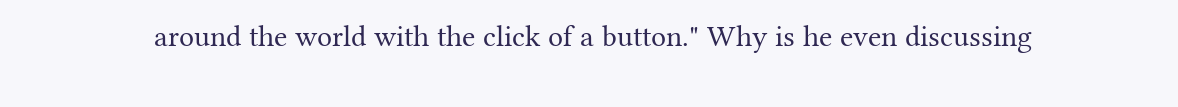around the world with the click of a button." Why is he even discussing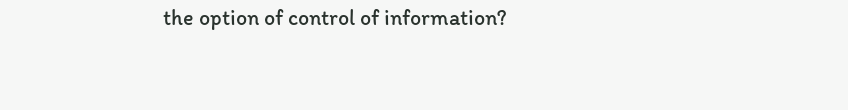the option of control of information?